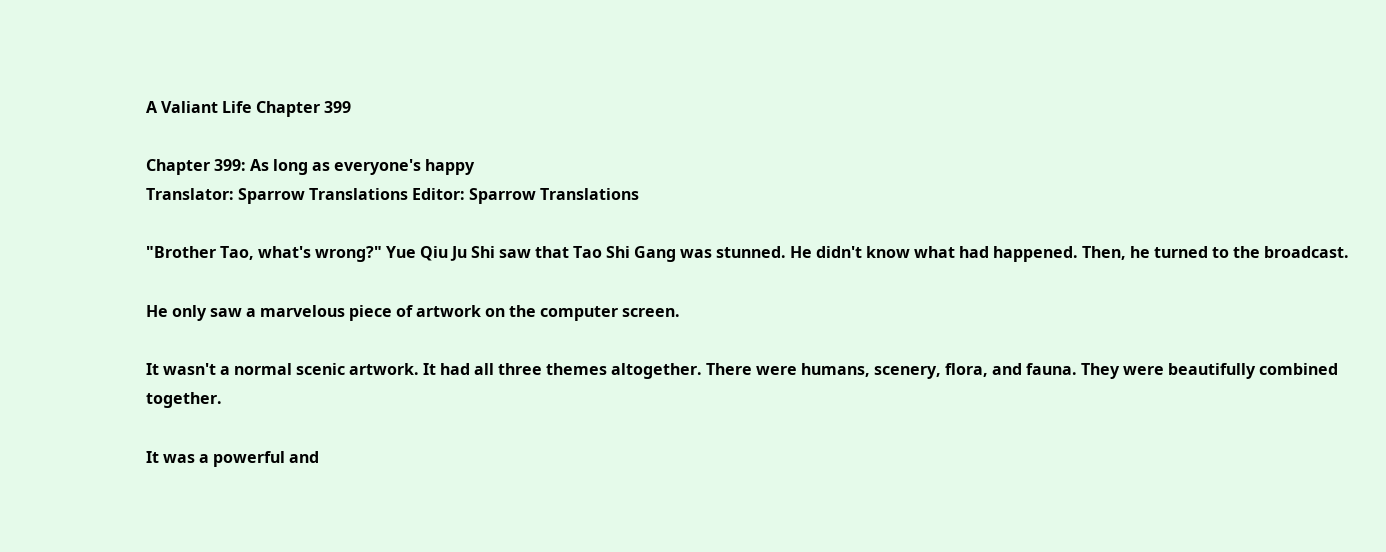A Valiant Life Chapter 399

Chapter 399: As long as everyone's happy
Translator: Sparrow Translations Editor: Sparrow Translations

"Brother Tao, what's wrong?" Yue Qiu Ju Shi saw that Tao Shi Gang was stunned. He didn't know what had happened. Then, he turned to the broadcast.

He only saw a marvelous piece of artwork on the computer screen.

It wasn't a normal scenic artwork. It had all three themes altogether. There were humans, scenery, flora, and fauna. They were beautifully combined together.

It was a powerful and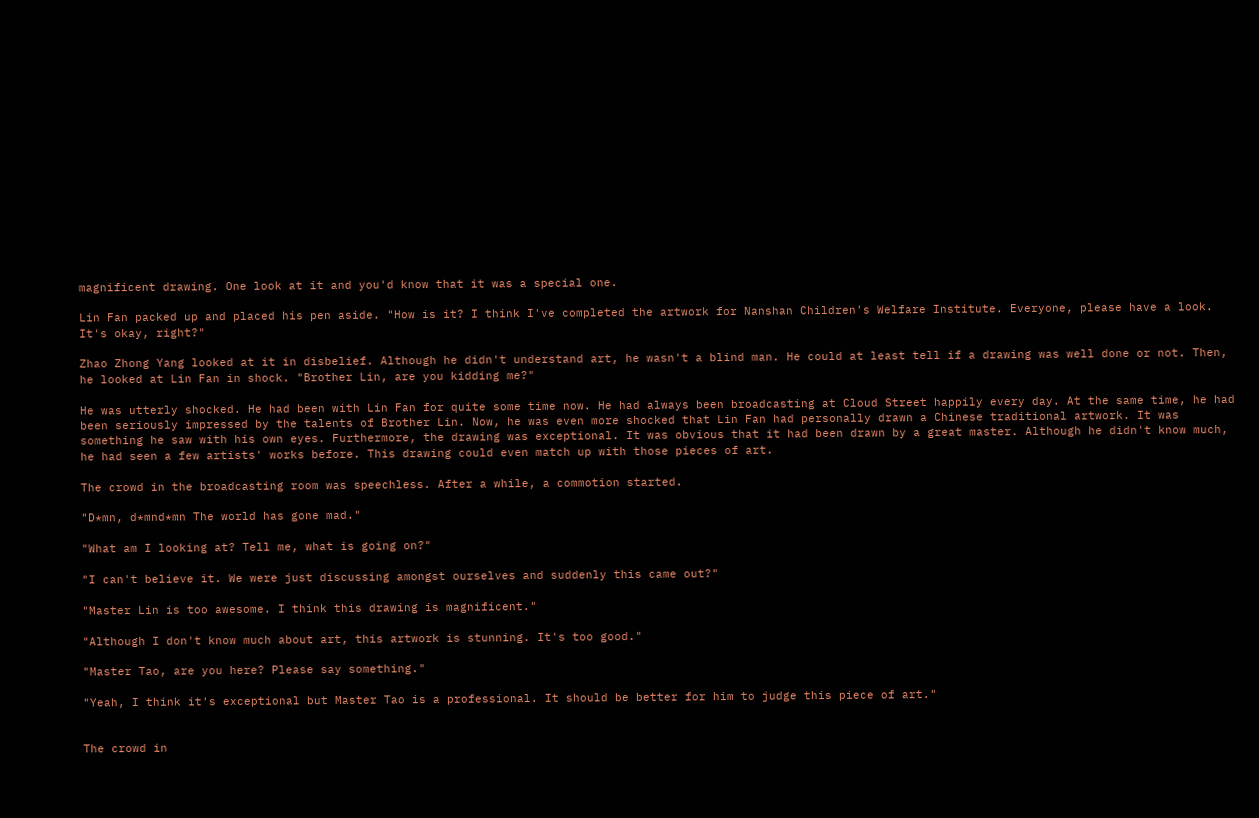magnificent drawing. One look at it and you'd know that it was a special one.

Lin Fan packed up and placed his pen aside. "How is it? I think I've completed the artwork for Nanshan Children's Welfare Institute. Everyone, please have a look. It's okay, right?"

Zhao Zhong Yang looked at it in disbelief. Although he didn't understand art, he wasn't a blind man. He could at least tell if a drawing was well done or not. Then, he looked at Lin Fan in shock. "Brother Lin, are you kidding me?"

He was utterly shocked. He had been with Lin Fan for quite some time now. He had always been broadcasting at Cloud Street happily every day. At the same time, he had been seriously impressed by the talents of Brother Lin. Now, he was even more shocked that Lin Fan had personally drawn a Chinese traditional artwork. It was something he saw with his own eyes. Furthermore, the drawing was exceptional. It was obvious that it had been drawn by a great master. Although he didn't know much, he had seen a few artists' works before. This drawing could even match up with those pieces of art.

The crowd in the broadcasting room was speechless. After a while, a commotion started.

"D*mn, d*mnd*mn The world has gone mad."

"What am I looking at? Tell me, what is going on?"

"I can't believe it. We were just discussing amongst ourselves and suddenly this came out?"

"Master Lin is too awesome. I think this drawing is magnificent."

"Although I don't know much about art, this artwork is stunning. It's too good."

"Master Tao, are you here? Please say something."

"Yeah, I think it's exceptional but Master Tao is a professional. It should be better for him to judge this piece of art."


The crowd in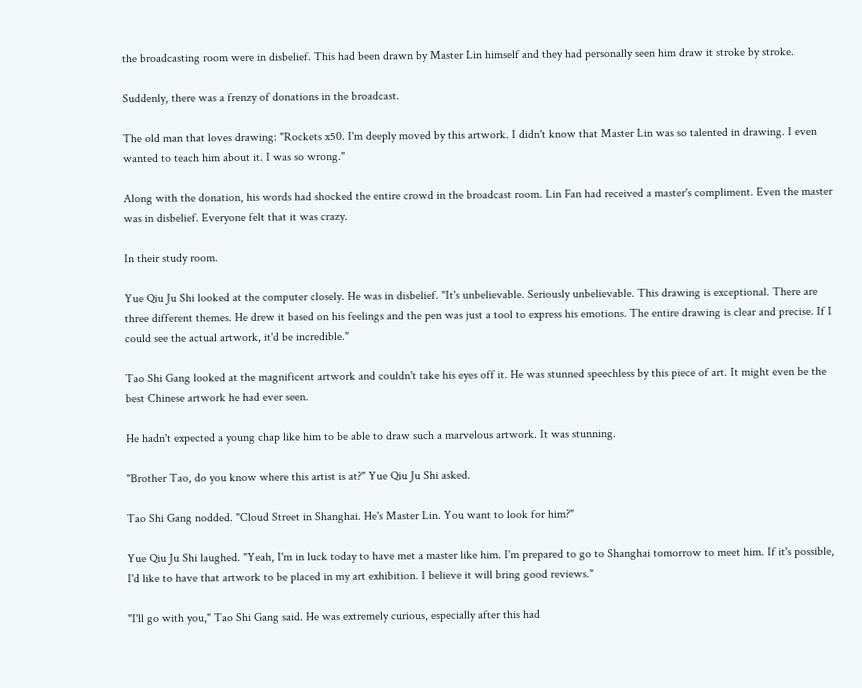the broadcasting room were in disbelief. This had been drawn by Master Lin himself and they had personally seen him draw it stroke by stroke.

Suddenly, there was a frenzy of donations in the broadcast.

The old man that loves drawing: "Rockets x50. I'm deeply moved by this artwork. I didn't know that Master Lin was so talented in drawing. I even wanted to teach him about it. I was so wrong."

Along with the donation, his words had shocked the entire crowd in the broadcast room. Lin Fan had received a master's compliment. Even the master was in disbelief. Everyone felt that it was crazy.

In their study room.

Yue Qiu Ju Shi looked at the computer closely. He was in disbelief. "It's unbelievable. Seriously unbelievable. This drawing is exceptional. There are three different themes. He drew it based on his feelings and the pen was just a tool to express his emotions. The entire drawing is clear and precise. If I could see the actual artwork, it'd be incredible."

Tao Shi Gang looked at the magnificent artwork and couldn't take his eyes off it. He was stunned speechless by this piece of art. It might even be the best Chinese artwork he had ever seen.

He hadn't expected a young chap like him to be able to draw such a marvelous artwork. It was stunning.

"Brother Tao, do you know where this artist is at?" Yue Qiu Ju Shi asked.

Tao Shi Gang nodded. "Cloud Street in Shanghai. He's Master Lin. You want to look for him?"

Yue Qiu Ju Shi laughed. "Yeah, I'm in luck today to have met a master like him. I'm prepared to go to Shanghai tomorrow to meet him. If it's possible, I'd like to have that artwork to be placed in my art exhibition. I believe it will bring good reviews."

"I'll go with you," Tao Shi Gang said. He was extremely curious, especially after this had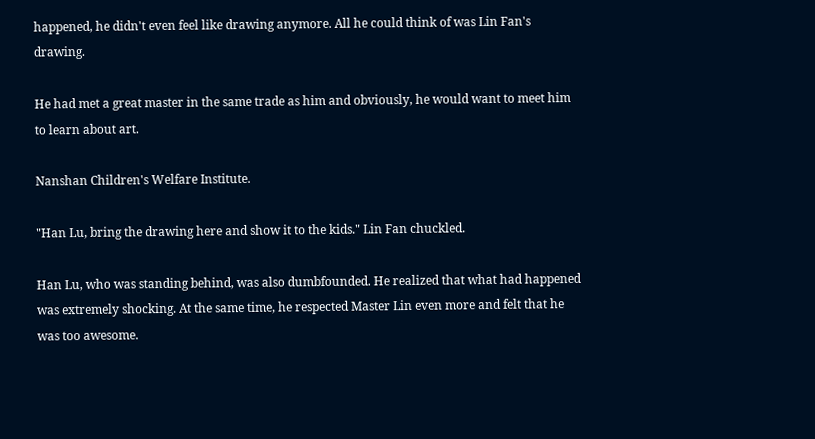happened, he didn't even feel like drawing anymore. All he could think of was Lin Fan's drawing.

He had met a great master in the same trade as him and obviously, he would want to meet him to learn about art.

Nanshan Children's Welfare Institute.

"Han Lu, bring the drawing here and show it to the kids." Lin Fan chuckled.

Han Lu, who was standing behind, was also dumbfounded. He realized that what had happened was extremely shocking. At the same time, he respected Master Lin even more and felt that he was too awesome.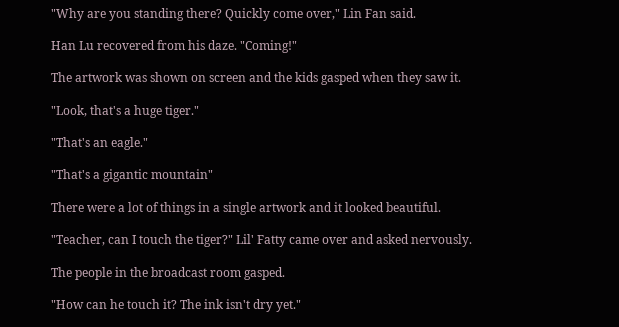"Why are you standing there? Quickly come over," Lin Fan said.

Han Lu recovered from his daze. "Coming!"

The artwork was shown on screen and the kids gasped when they saw it.

"Look, that's a huge tiger."

"That's an eagle."

"That's a gigantic mountain"

There were a lot of things in a single artwork and it looked beautiful.

"Teacher, can I touch the tiger?" Lil' Fatty came over and asked nervously.

The people in the broadcast room gasped.

"How can he touch it? The ink isn't dry yet."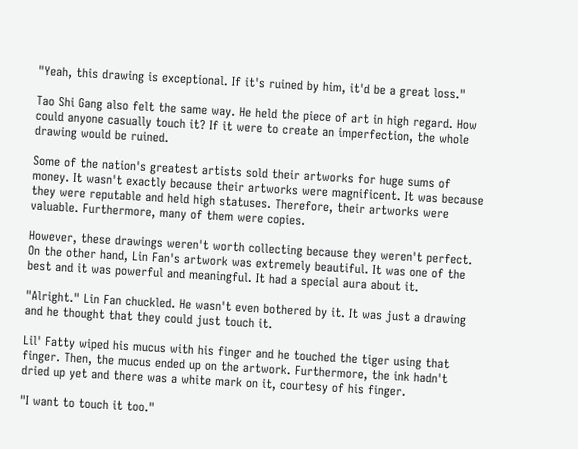"Yeah, this drawing is exceptional. If it's ruined by him, it'd be a great loss."

Tao Shi Gang also felt the same way. He held the piece of art in high regard. How could anyone casually touch it? If it were to create an imperfection, the whole drawing would be ruined.

Some of the nation's greatest artists sold their artworks for huge sums of money. It wasn't exactly because their artworks were magnificent. It was because they were reputable and held high statuses. Therefore, their artworks were valuable. Furthermore, many of them were copies.

However, these drawings weren't worth collecting because they weren't perfect. On the other hand, Lin Fan's artwork was extremely beautiful. It was one of the best and it was powerful and meaningful. It had a special aura about it.

"Alright." Lin Fan chuckled. He wasn't even bothered by it. It was just a drawing and he thought that they could just touch it.

Lil' Fatty wiped his mucus with his finger and he touched the tiger using that finger. Then, the mucus ended up on the artwork. Furthermore, the ink hadn't dried up yet and there was a white mark on it, courtesy of his finger.

"I want to touch it too."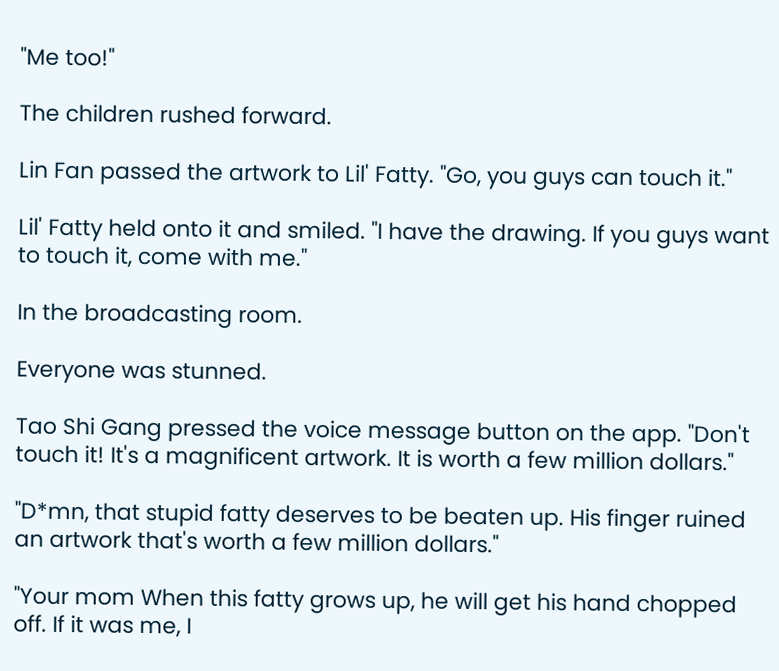"Me too!"

The children rushed forward.

Lin Fan passed the artwork to Lil' Fatty. "Go, you guys can touch it."

Lil' Fatty held onto it and smiled. "I have the drawing. If you guys want to touch it, come with me."

In the broadcasting room.

Everyone was stunned.

Tao Shi Gang pressed the voice message button on the app. "Don't touch it! It's a magnificent artwork. It is worth a few million dollars."

"D*mn, that stupid fatty deserves to be beaten up. His finger ruined an artwork that's worth a few million dollars."

"Your mom When this fatty grows up, he will get his hand chopped off. If it was me, I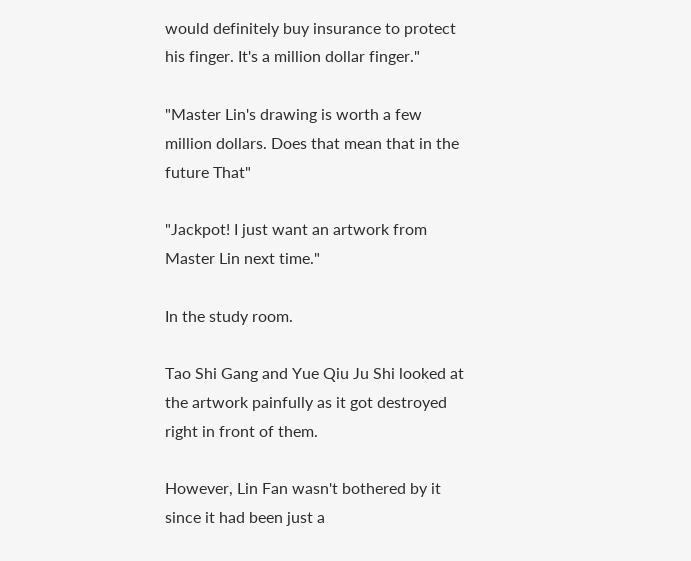would definitely buy insurance to protect his finger. It's a million dollar finger."

"Master Lin's drawing is worth a few million dollars. Does that mean that in the future That"

"Jackpot! I just want an artwork from Master Lin next time."

In the study room.

Tao Shi Gang and Yue Qiu Ju Shi looked at the artwork painfully as it got destroyed right in front of them.

However, Lin Fan wasn't bothered by it since it had been just a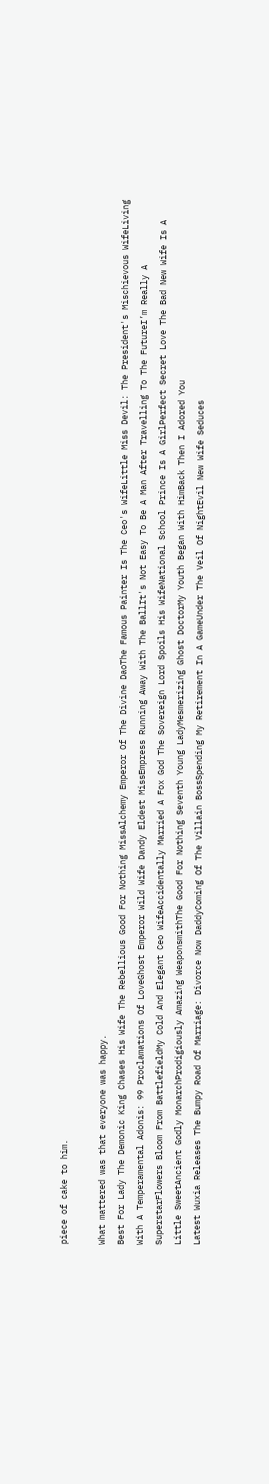piece of cake to him.

What mattered was that everyone was happy.
Best For Lady The Demonic King Chases His Wife The Rebellious Good For Nothing MissAlchemy Emperor Of The Divine DaoThe Famous Painter Is The Ceo's WifeLittle Miss Devil: The President's Mischievous WifeLiving With A Temperamental Adonis: 99 Proclamations Of LoveGhost Emperor Wild Wife Dandy Eldest MissEmpress Running Away With The BallIt's Not Easy To Be A Man After Travelling To The FutureI’m Really A SuperstarFlowers Bloom From BattlefieldMy Cold And Elegant Ceo WifeAccidentally Married A Fox God The Sovereign Lord Spoils His WifeNational School Prince Is A GirlPerfect Secret Love The Bad New Wife Is A Little SweetAncient Godly MonarchProdigiously Amazing WeaponsmithThe Good For Nothing Seventh Young LadyMesmerizing Ghost DoctorMy Youth Began With HimBack Then I Adored You
Latest Wuxia Releases The Bumpy Road Of Marriage: Divorce Now DaddyComing Of The Villain BossSpending My Retirement In A GameUnder The Veil Of NightEvil New Wife Seduces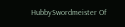HubbySwordmeister Of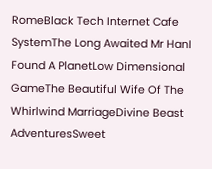RomeBlack Tech Internet Cafe SystemThe Long Awaited Mr HanI Found A PlanetLow Dimensional GameThe Beautiful Wife Of The Whirlwind MarriageDivine Beast AdventuresSweet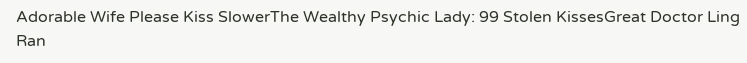Adorable Wife Please Kiss SlowerThe Wealthy Psychic Lady: 99 Stolen KissesGreat Doctor Ling Ran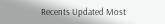Recents Updated Most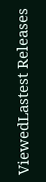ViewedLastest Releases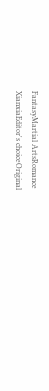FantasyMartial ArtsRomance
XianxiaEditor's choiceOriginal